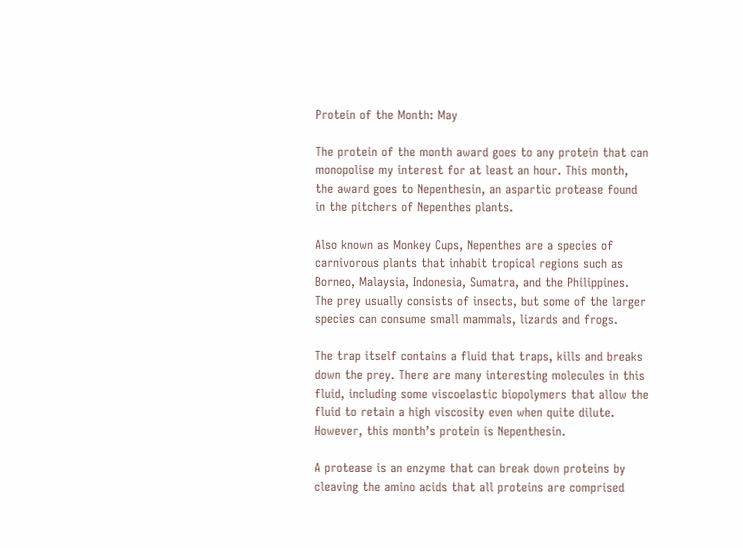Protein of the Month: May

The protein of the month award goes to any protein that can monopolise my interest for at least an hour. This month, the award goes to Nepenthesin, an aspartic protease found in the pitchers of Nepenthes plants.

Also known as Monkey Cups, Nepenthes are a species of carnivorous plants that inhabit tropical regions such as Borneo, Malaysia, Indonesia, Sumatra, and the Philippines. The prey usually consists of insects, but some of the larger species can consume small mammals, lizards and frogs.

The trap itself contains a fluid that traps, kills and breaks down the prey. There are many interesting molecules in this fluid, including some viscoelastic biopolymers that allow the fluid to retain a high viscosity even when quite dilute. However, this month’s protein is Nepenthesin.

A protease is an enzyme that can break down proteins by cleaving the amino acids that all proteins are comprised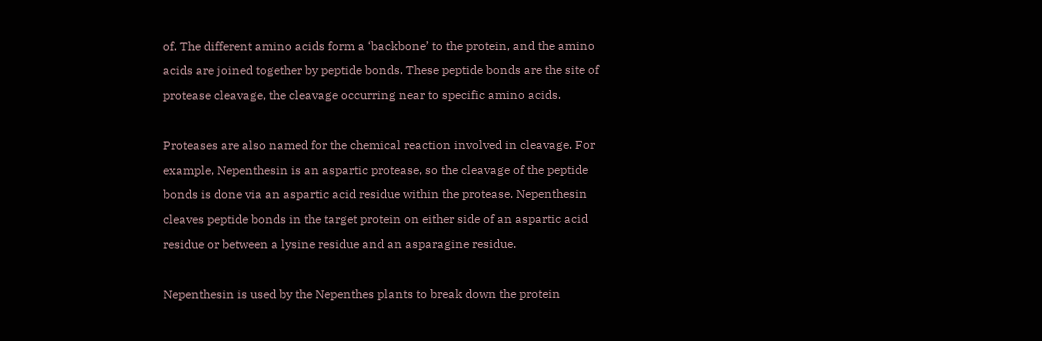of. The different amino acids form a ‘backbone’ to the protein, and the amino acids are joined together by peptide bonds. These peptide bonds are the site of protease cleavage, the cleavage occurring near to specific amino acids.

Proteases are also named for the chemical reaction involved in cleavage. For example, Nepenthesin is an aspartic protease, so the cleavage of the peptide bonds is done via an aspartic acid residue within the protease. Nepenthesin cleaves peptide bonds in the target protein on either side of an aspartic acid residue or between a lysine residue and an asparagine residue.

Nepenthesin is used by the Nepenthes plants to break down the protein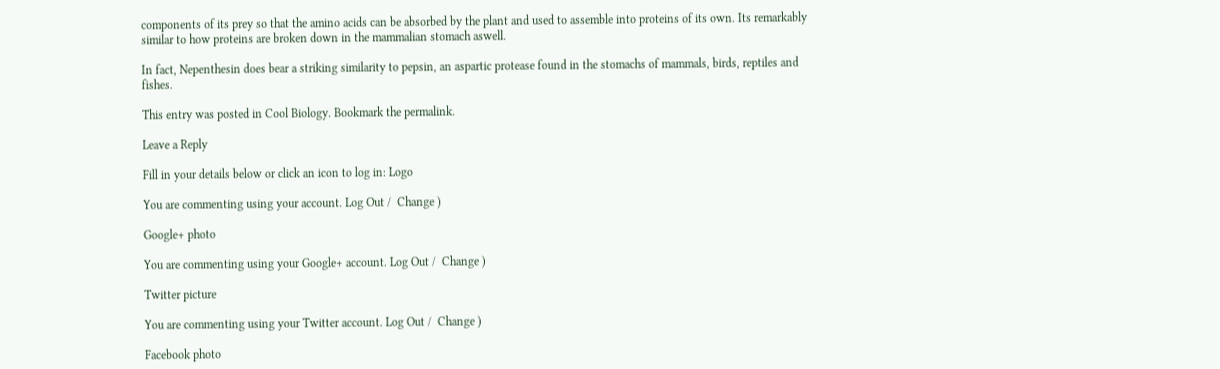components of its prey so that the amino acids can be absorbed by the plant and used to assemble into proteins of its own. Its remarkably similar to how proteins are broken down in the mammalian stomach aswell.

In fact, Nepenthesin does bear a striking similarity to pepsin, an aspartic protease found in the stomachs of mammals, birds, reptiles and fishes.

This entry was posted in Cool Biology. Bookmark the permalink.

Leave a Reply

Fill in your details below or click an icon to log in: Logo

You are commenting using your account. Log Out /  Change )

Google+ photo

You are commenting using your Google+ account. Log Out /  Change )

Twitter picture

You are commenting using your Twitter account. Log Out /  Change )

Facebook photo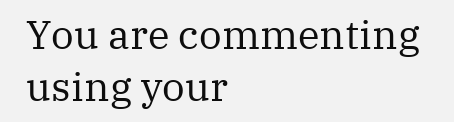You are commenting using your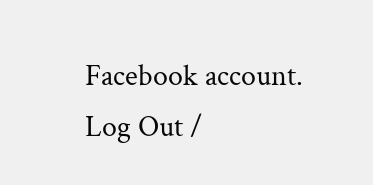Facebook account. Log Out /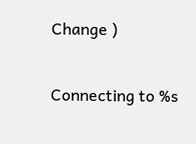Change )


Connecting to %s